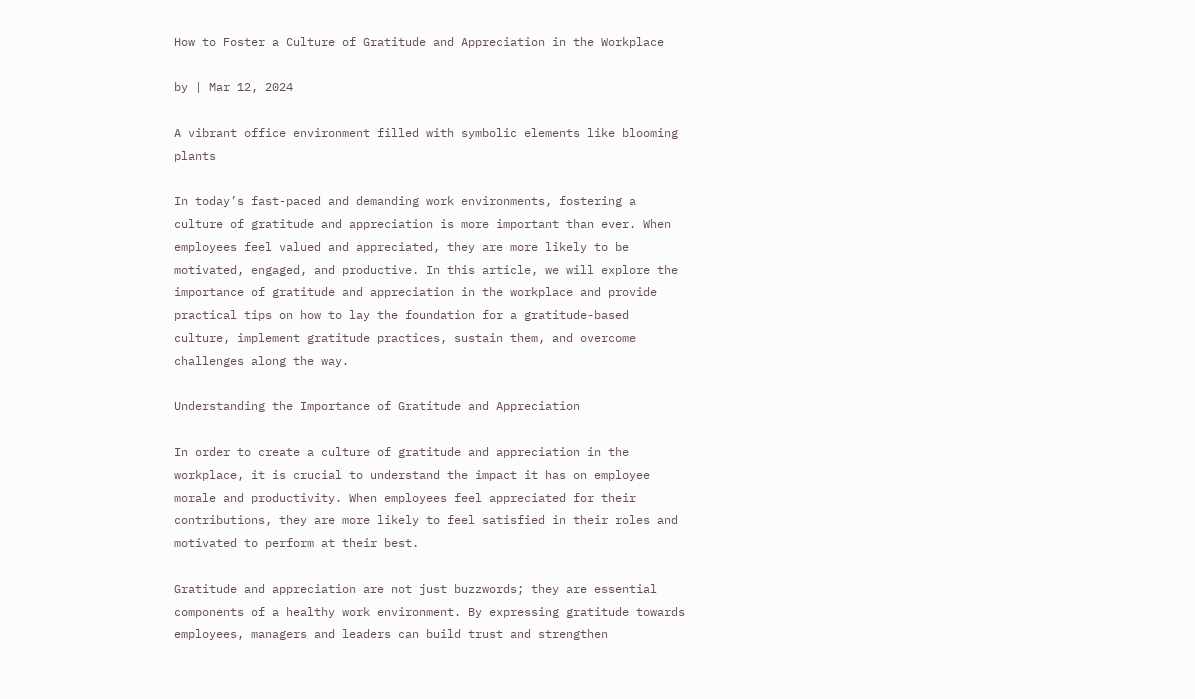How to Foster a Culture of Gratitude and Appreciation in the Workplace

by | Mar 12, 2024

A vibrant office environment filled with symbolic elements like blooming plants

In today’s fast-paced and demanding work environments, fostering a culture of gratitude and appreciation is more important than ever. When employees feel valued and appreciated, they are more likely to be motivated, engaged, and productive. In this article, we will explore the importance of gratitude and appreciation in the workplace and provide practical tips on how to lay the foundation for a gratitude-based culture, implement gratitude practices, sustain them, and overcome challenges along the way.

Understanding the Importance of Gratitude and Appreciation

In order to create a culture of gratitude and appreciation in the workplace, it is crucial to understand the impact it has on employee morale and productivity. When employees feel appreciated for their contributions, they are more likely to feel satisfied in their roles and motivated to perform at their best.

Gratitude and appreciation are not just buzzwords; they are essential components of a healthy work environment. By expressing gratitude towards employees, managers and leaders can build trust and strengthen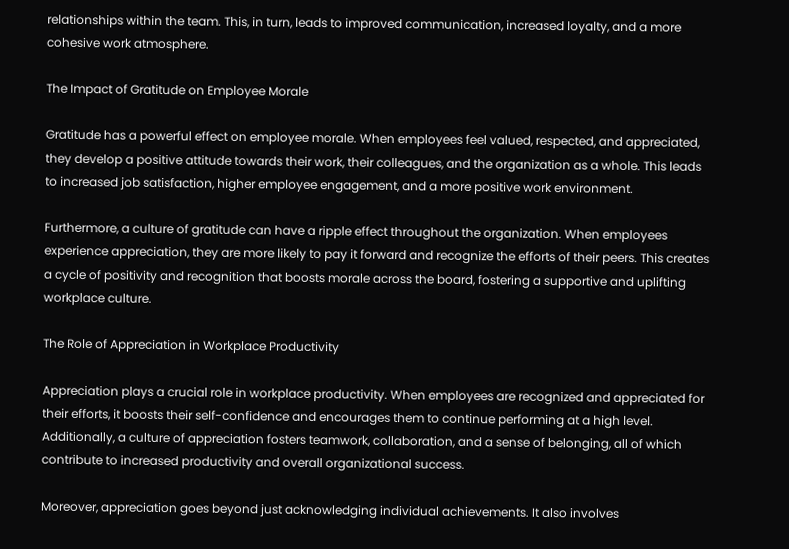relationships within the team. This, in turn, leads to improved communication, increased loyalty, and a more cohesive work atmosphere.

The Impact of Gratitude on Employee Morale

Gratitude has a powerful effect on employee morale. When employees feel valued, respected, and appreciated, they develop a positive attitude towards their work, their colleagues, and the organization as a whole. This leads to increased job satisfaction, higher employee engagement, and a more positive work environment.

Furthermore, a culture of gratitude can have a ripple effect throughout the organization. When employees experience appreciation, they are more likely to pay it forward and recognize the efforts of their peers. This creates a cycle of positivity and recognition that boosts morale across the board, fostering a supportive and uplifting workplace culture.

The Role of Appreciation in Workplace Productivity

Appreciation plays a crucial role in workplace productivity. When employees are recognized and appreciated for their efforts, it boosts their self-confidence and encourages them to continue performing at a high level. Additionally, a culture of appreciation fosters teamwork, collaboration, and a sense of belonging, all of which contribute to increased productivity and overall organizational success.

Moreover, appreciation goes beyond just acknowledging individual achievements. It also involves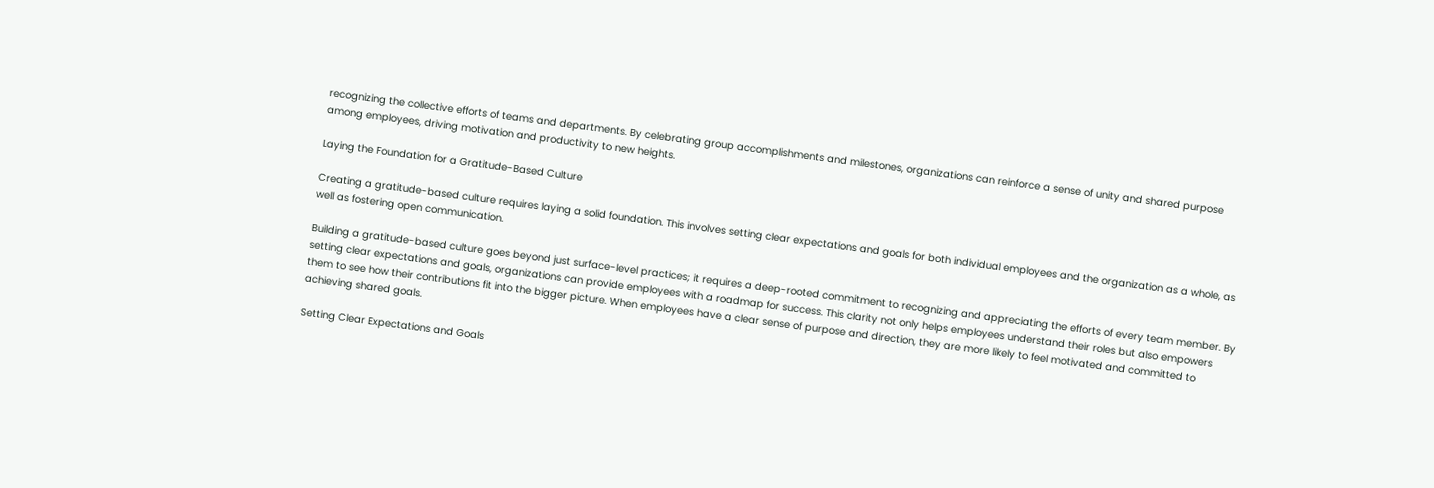recognizing the collective efforts of teams and departments. By celebrating group accomplishments and milestones, organizations can reinforce a sense of unity and shared purpose among employees, driving motivation and productivity to new heights.

Laying the Foundation for a Gratitude-Based Culture

Creating a gratitude-based culture requires laying a solid foundation. This involves setting clear expectations and goals for both individual employees and the organization as a whole, as well as fostering open communication.

Building a gratitude-based culture goes beyond just surface-level practices; it requires a deep-rooted commitment to recognizing and appreciating the efforts of every team member. By setting clear expectations and goals, organizations can provide employees with a roadmap for success. This clarity not only helps employees understand their roles but also empowers them to see how their contributions fit into the bigger picture. When employees have a clear sense of purpose and direction, they are more likely to feel motivated and committed to achieving shared goals.

Setting Clear Expectations and Goals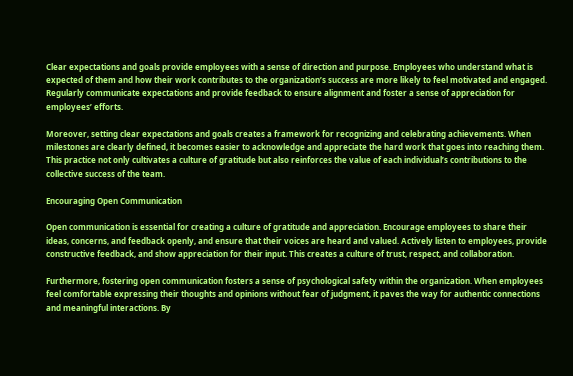Clear expectations and goals provide employees with a sense of direction and purpose. Employees who understand what is expected of them and how their work contributes to the organization’s success are more likely to feel motivated and engaged. Regularly communicate expectations and provide feedback to ensure alignment and foster a sense of appreciation for employees’ efforts.

Moreover, setting clear expectations and goals creates a framework for recognizing and celebrating achievements. When milestones are clearly defined, it becomes easier to acknowledge and appreciate the hard work that goes into reaching them. This practice not only cultivates a culture of gratitude but also reinforces the value of each individual’s contributions to the collective success of the team.

Encouraging Open Communication

Open communication is essential for creating a culture of gratitude and appreciation. Encourage employees to share their ideas, concerns, and feedback openly, and ensure that their voices are heard and valued. Actively listen to employees, provide constructive feedback, and show appreciation for their input. This creates a culture of trust, respect, and collaboration.

Furthermore, fostering open communication fosters a sense of psychological safety within the organization. When employees feel comfortable expressing their thoughts and opinions without fear of judgment, it paves the way for authentic connections and meaningful interactions. By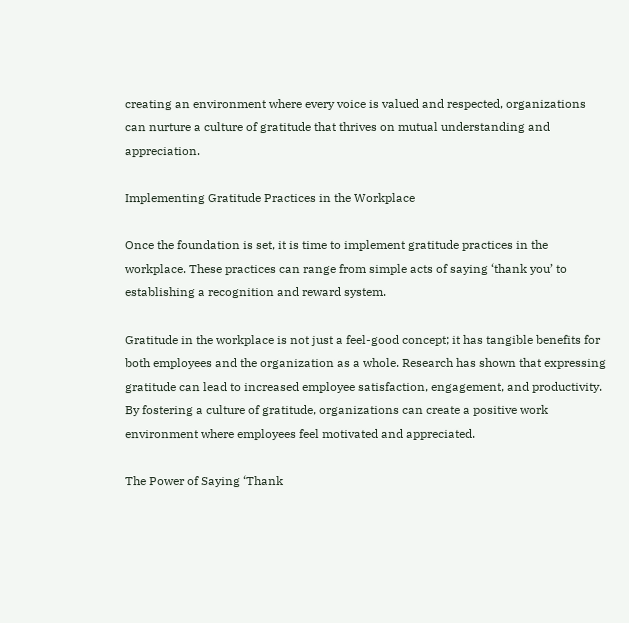creating an environment where every voice is valued and respected, organizations can nurture a culture of gratitude that thrives on mutual understanding and appreciation.

Implementing Gratitude Practices in the Workplace

Once the foundation is set, it is time to implement gratitude practices in the workplace. These practices can range from simple acts of saying ‘thank you’ to establishing a recognition and reward system.

Gratitude in the workplace is not just a feel-good concept; it has tangible benefits for both employees and the organization as a whole. Research has shown that expressing gratitude can lead to increased employee satisfaction, engagement, and productivity. By fostering a culture of gratitude, organizations can create a positive work environment where employees feel motivated and appreciated.

The Power of Saying ‘Thank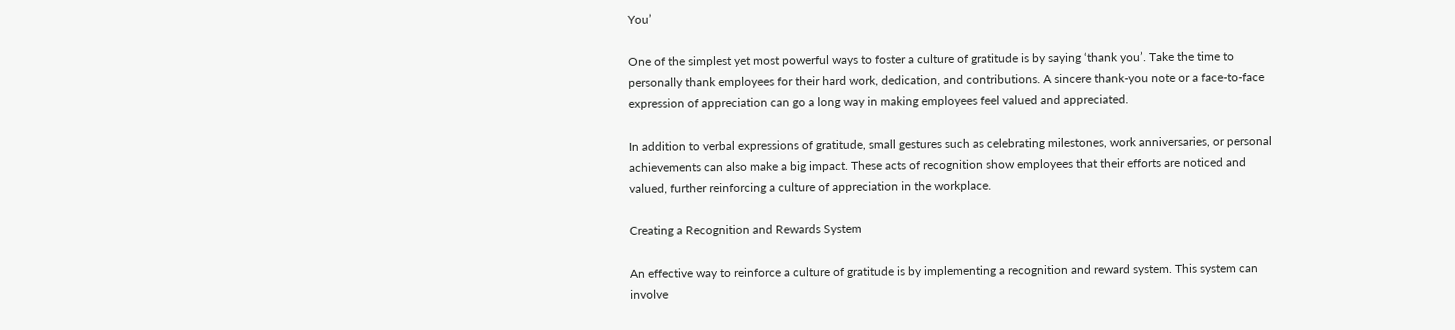You’

One of the simplest yet most powerful ways to foster a culture of gratitude is by saying ‘thank you’. Take the time to personally thank employees for their hard work, dedication, and contributions. A sincere thank-you note or a face-to-face expression of appreciation can go a long way in making employees feel valued and appreciated.

In addition to verbal expressions of gratitude, small gestures such as celebrating milestones, work anniversaries, or personal achievements can also make a big impact. These acts of recognition show employees that their efforts are noticed and valued, further reinforcing a culture of appreciation in the workplace.

Creating a Recognition and Rewards System

An effective way to reinforce a culture of gratitude is by implementing a recognition and reward system. This system can involve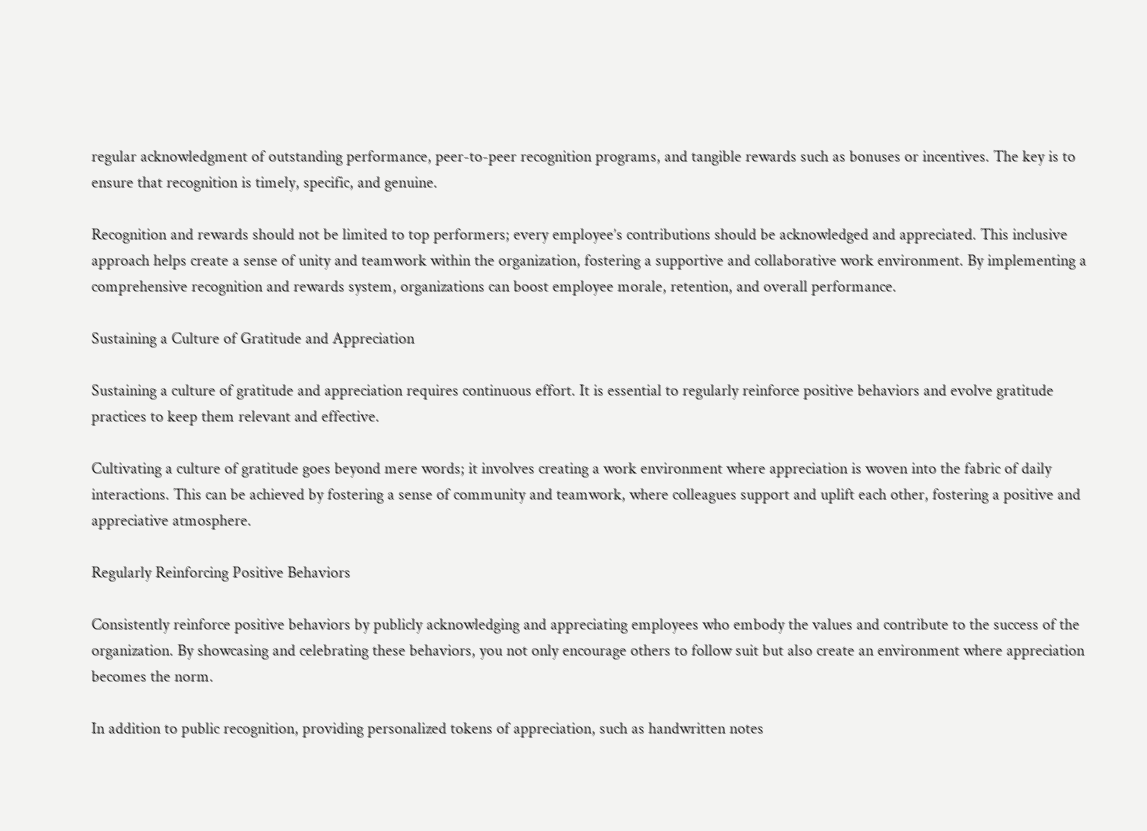regular acknowledgment of outstanding performance, peer-to-peer recognition programs, and tangible rewards such as bonuses or incentives. The key is to ensure that recognition is timely, specific, and genuine.

Recognition and rewards should not be limited to top performers; every employee’s contributions should be acknowledged and appreciated. This inclusive approach helps create a sense of unity and teamwork within the organization, fostering a supportive and collaborative work environment. By implementing a comprehensive recognition and rewards system, organizations can boost employee morale, retention, and overall performance.

Sustaining a Culture of Gratitude and Appreciation

Sustaining a culture of gratitude and appreciation requires continuous effort. It is essential to regularly reinforce positive behaviors and evolve gratitude practices to keep them relevant and effective.

Cultivating a culture of gratitude goes beyond mere words; it involves creating a work environment where appreciation is woven into the fabric of daily interactions. This can be achieved by fostering a sense of community and teamwork, where colleagues support and uplift each other, fostering a positive and appreciative atmosphere.

Regularly Reinforcing Positive Behaviors

Consistently reinforce positive behaviors by publicly acknowledging and appreciating employees who embody the values and contribute to the success of the organization. By showcasing and celebrating these behaviors, you not only encourage others to follow suit but also create an environment where appreciation becomes the norm.

In addition to public recognition, providing personalized tokens of appreciation, such as handwritten notes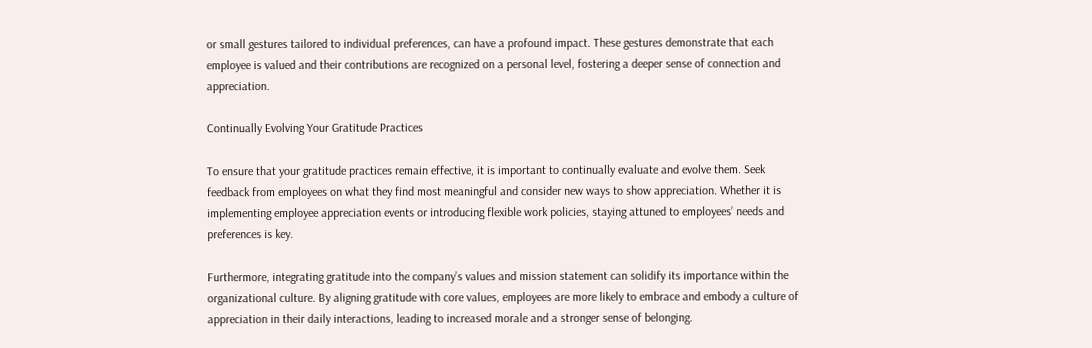or small gestures tailored to individual preferences, can have a profound impact. These gestures demonstrate that each employee is valued and their contributions are recognized on a personal level, fostering a deeper sense of connection and appreciation.

Continually Evolving Your Gratitude Practices

To ensure that your gratitude practices remain effective, it is important to continually evaluate and evolve them. Seek feedback from employees on what they find most meaningful and consider new ways to show appreciation. Whether it is implementing employee appreciation events or introducing flexible work policies, staying attuned to employees’ needs and preferences is key.

Furthermore, integrating gratitude into the company’s values and mission statement can solidify its importance within the organizational culture. By aligning gratitude with core values, employees are more likely to embrace and embody a culture of appreciation in their daily interactions, leading to increased morale and a stronger sense of belonging.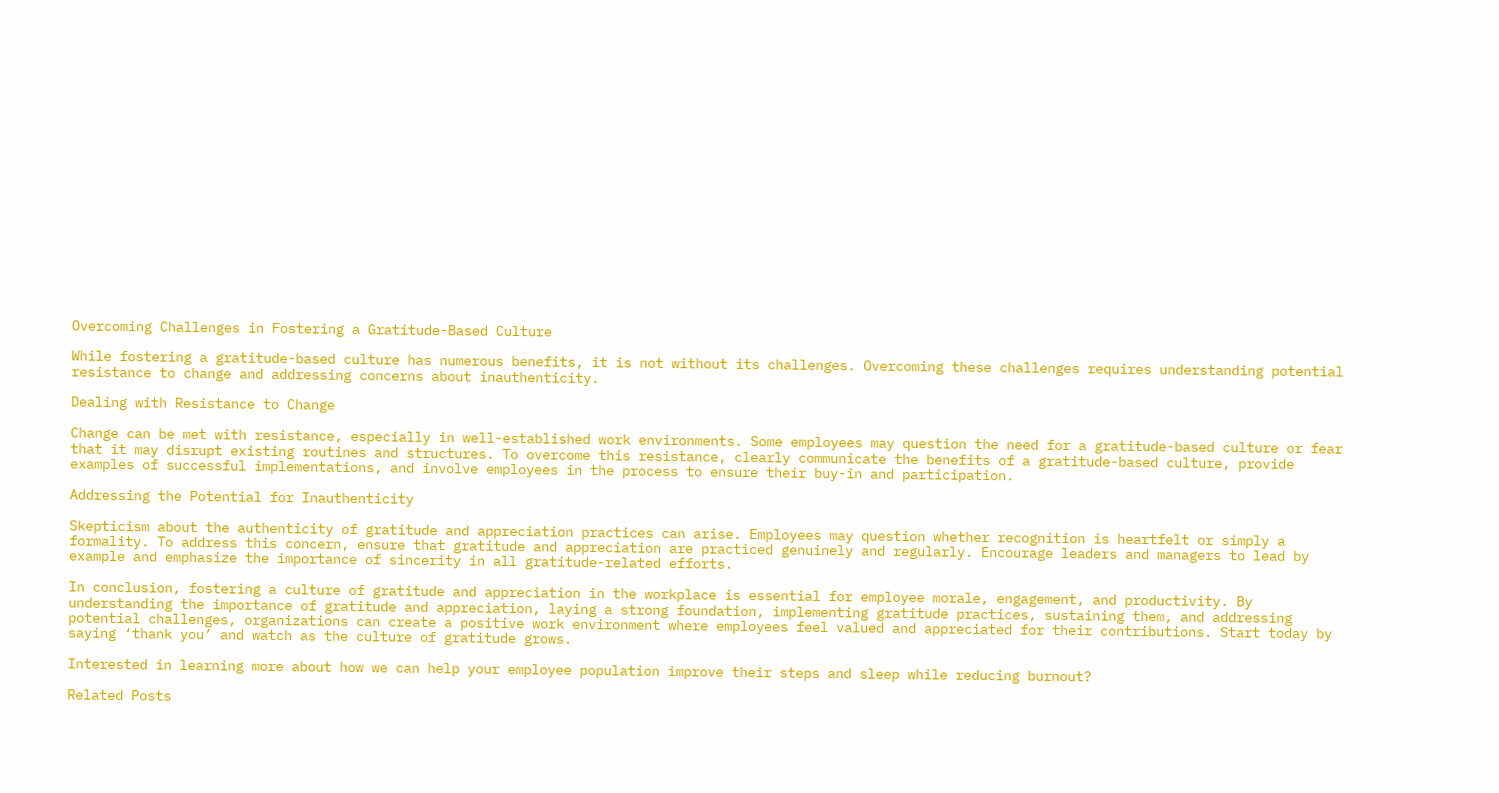Overcoming Challenges in Fostering a Gratitude-Based Culture

While fostering a gratitude-based culture has numerous benefits, it is not without its challenges. Overcoming these challenges requires understanding potential resistance to change and addressing concerns about inauthenticity.

Dealing with Resistance to Change

Change can be met with resistance, especially in well-established work environments. Some employees may question the need for a gratitude-based culture or fear that it may disrupt existing routines and structures. To overcome this resistance, clearly communicate the benefits of a gratitude-based culture, provide examples of successful implementations, and involve employees in the process to ensure their buy-in and participation.

Addressing the Potential for Inauthenticity

Skepticism about the authenticity of gratitude and appreciation practices can arise. Employees may question whether recognition is heartfelt or simply a formality. To address this concern, ensure that gratitude and appreciation are practiced genuinely and regularly. Encourage leaders and managers to lead by example and emphasize the importance of sincerity in all gratitude-related efforts.

In conclusion, fostering a culture of gratitude and appreciation in the workplace is essential for employee morale, engagement, and productivity. By understanding the importance of gratitude and appreciation, laying a strong foundation, implementing gratitude practices, sustaining them, and addressing potential challenges, organizations can create a positive work environment where employees feel valued and appreciated for their contributions. Start today by saying ‘thank you’ and watch as the culture of gratitude grows.

Interested in learning more about how we can help your employee population improve their steps and sleep while reducing burnout?

Related Posts